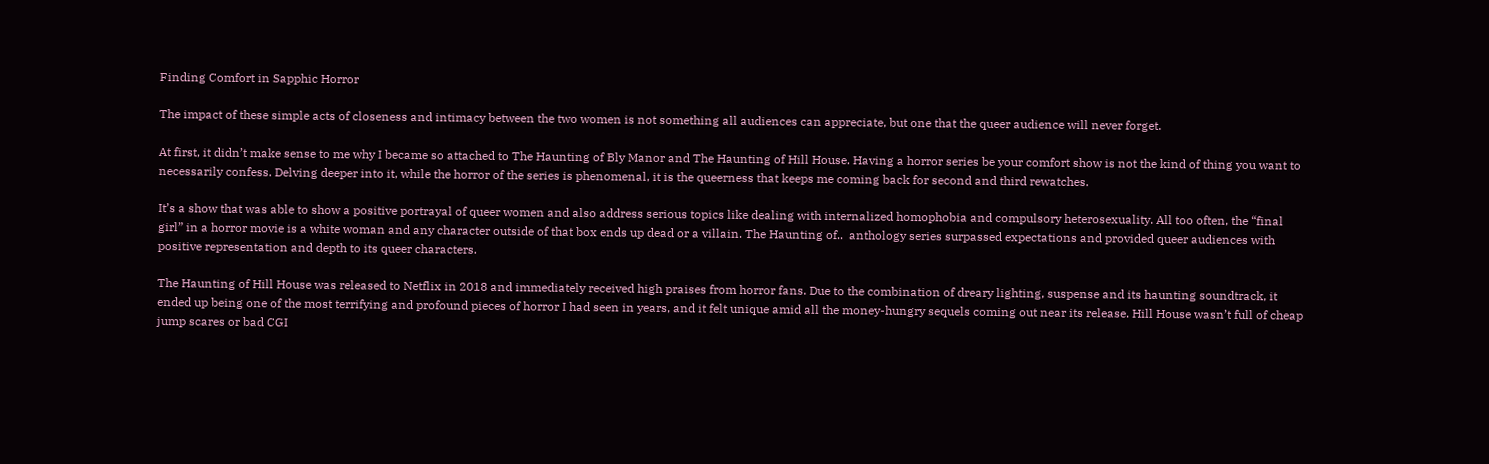Finding Comfort in Sapphic Horror

The impact of these simple acts of closeness and intimacy between the two women is not something all audiences can appreciate, but one that the queer audience will never forget.

At first, it didn’t make sense to me why I became so attached to The Haunting of Bly Manor and The Haunting of Hill House. Having a horror series be your comfort show is not the kind of thing you want to necessarily confess. Delving deeper into it, while the horror of the series is phenomenal, it is the queerness that keeps me coming back for second and third rewatches.

It’s a show that was able to show a positive portrayal of queer women and also address serious topics like dealing with internalized homophobia and compulsory heterosexuality. All too often, the “final girl” in a horror movie is a white woman and any character outside of that box ends up dead or a villain. The Haunting of..  anthology series surpassed expectations and provided queer audiences with positive representation and depth to its queer characters.

The Haunting of Hill House was released to Netflix in 2018 and immediately received high praises from horror fans. Due to the combination of dreary lighting, suspense and its haunting soundtrack, it ended up being one of the most terrifying and profound pieces of horror I had seen in years, and it felt unique amid all the money-hungry sequels coming out near its release. Hill House wasn’t full of cheap jump scares or bad CGI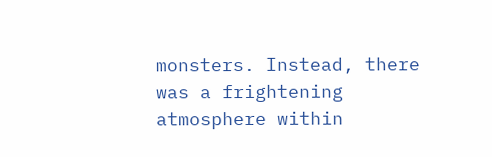monsters. Instead, there was a frightening atmosphere within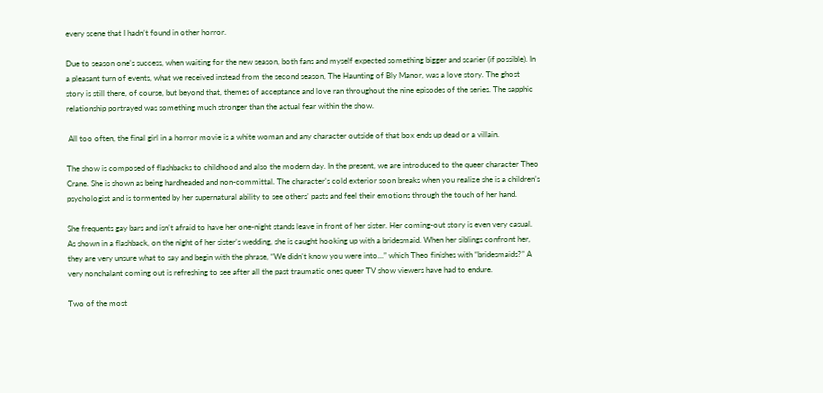every scene that I hadn’t found in other horror.

Due to season one’s success, when waiting for the new season, both fans and myself expected something bigger and scarier (if possible). In a pleasant turn of events, what we received instead from the second season, The Haunting of Bly Manor, was a love story. The ghost story is still there, of course, but beyond that, themes of acceptance and love ran throughout the nine episodes of the series. The sapphic relationship portrayed was something much stronger than the actual fear within the show.

 All too often, the final girl in a horror movie is a white woman and any character outside of that box ends up dead or a villain.

The show is composed of flashbacks to childhood and also the modern day. In the present, we are introduced to the queer character Theo Crane. She is shown as being hardheaded and non-committal. The character’s cold exterior soon breaks when you realize she is a children’s psychologist and is tormented by her supernatural ability to see others’ pasts and feel their emotions through the touch of her hand.

She frequents gay bars and isn’t afraid to have her one-night stands leave in front of her sister. Her coming-out story is even very casual. As shown in a flashback, on the night of her sister’s wedding, she is caught hooking up with a bridesmaid. When her siblings confront her, they are very unsure what to say and begin with the phrase, “We didn’t know you were into…” which Theo finishes with “bridesmaids?” A very nonchalant coming out is refreshing to see after all the past traumatic ones queer TV show viewers have had to endure.

Two of the most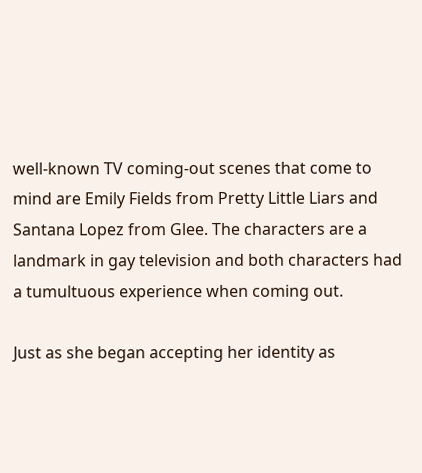well-known TV coming-out scenes that come to mind are Emily Fields from Pretty Little Liars and Santana Lopez from Glee. The characters are a landmark in gay television and both characters had a tumultuous experience when coming out.

Just as she began accepting her identity as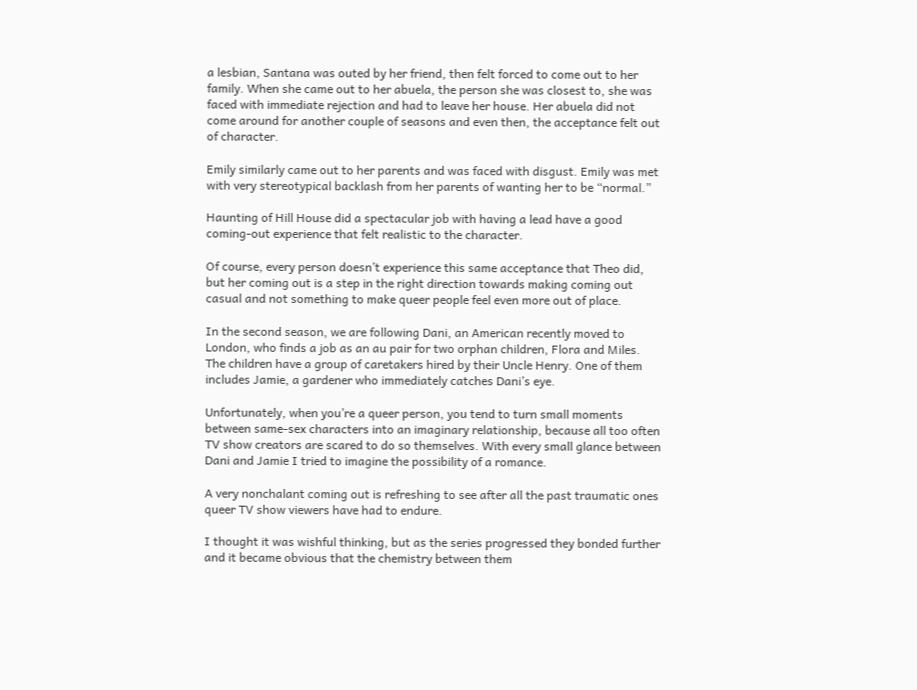a lesbian, Santana was outed by her friend, then felt forced to come out to her family. When she came out to her abuela, the person she was closest to, she was faced with immediate rejection and had to leave her house. Her abuela did not come around for another couple of seasons and even then, the acceptance felt out of character.

Emily similarly came out to her parents and was faced with disgust. Emily was met with very stereotypical backlash from her parents of wanting her to be “normal.”

Haunting of Hill House did a spectacular job with having a lead have a good coming-out experience that felt realistic to the character.

Of course, every person doesn’t experience this same acceptance that Theo did, but her coming out is a step in the right direction towards making coming out casual and not something to make queer people feel even more out of place.

In the second season, we are following Dani, an American recently moved to London, who finds a job as an au pair for two orphan children, Flora and Miles. The children have a group of caretakers hired by their Uncle Henry. One of them includes Jamie, a gardener who immediately catches Dani’s eye.

Unfortunately, when you’re a queer person, you tend to turn small moments between same-sex characters into an imaginary relationship, because all too often TV show creators are scared to do so themselves. With every small glance between Dani and Jamie I tried to imagine the possibility of a romance.

A very nonchalant coming out is refreshing to see after all the past traumatic ones queer TV show viewers have had to endure.

I thought it was wishful thinking, but as the series progressed they bonded further and it became obvious that the chemistry between them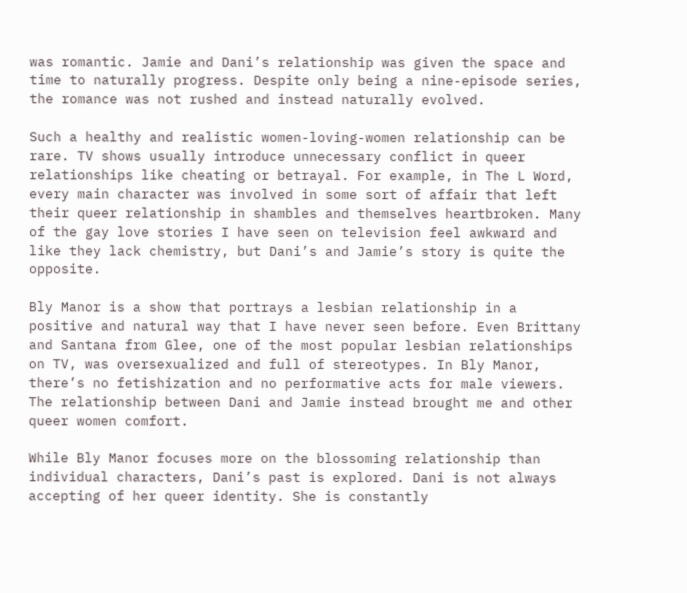was romantic. Jamie and Dani’s relationship was given the space and time to naturally progress. Despite only being a nine-episode series, the romance was not rushed and instead naturally evolved.

Such a healthy and realistic women-loving-women relationship can be rare. TV shows usually introduce unnecessary conflict in queer relationships like cheating or betrayal. For example, in The L Word, every main character was involved in some sort of affair that left their queer relationship in shambles and themselves heartbroken. Many of the gay love stories I have seen on television feel awkward and like they lack chemistry, but Dani’s and Jamie’s story is quite the opposite.

Bly Manor is a show that portrays a lesbian relationship in a positive and natural way that I have never seen before. Even Brittany and Santana from Glee, one of the most popular lesbian relationships on TV, was oversexualized and full of stereotypes. In Bly Manor, there’s no fetishization and no performative acts for male viewers. The relationship between Dani and Jamie instead brought me and other queer women comfort.

While Bly Manor focuses more on the blossoming relationship than individual characters, Dani’s past is explored. Dani is not always accepting of her queer identity. She is constantly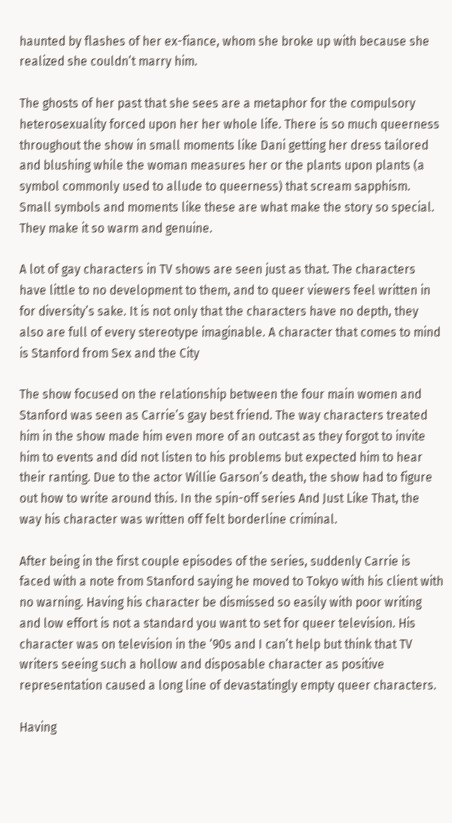haunted by flashes of her ex-fiance, whom she broke up with because she realized she couldn’t marry him.

The ghosts of her past that she sees are a metaphor for the compulsory heterosexuality forced upon her her whole life. There is so much queerness throughout the show in small moments like Dani getting her dress tailored and blushing while the woman measures her or the plants upon plants (a symbol commonly used to allude to queerness) that scream sapphism. Small symbols and moments like these are what make the story so special. They make it so warm and genuine.

A lot of gay characters in TV shows are seen just as that. The characters have little to no development to them, and to queer viewers feel written in for diversity’s sake. It is not only that the characters have no depth, they also are full of every stereotype imaginable. A character that comes to mind is Stanford from Sex and the City

The show focused on the relationship between the four main women and Stanford was seen as Carrie’s gay best friend. The way characters treated him in the show made him even more of an outcast as they forgot to invite him to events and did not listen to his problems but expected him to hear their ranting. Due to the actor Willie Garson’s death, the show had to figure out how to write around this. In the spin-off series And Just Like That, the way his character was written off felt borderline criminal.

After being in the first couple episodes of the series, suddenly Carrie is faced with a note from Stanford saying he moved to Tokyo with his client with no warning. Having his character be dismissed so easily with poor writing and low effort is not a standard you want to set for queer television. His character was on television in the ‘90s and I can’t help but think that TV writers seeing such a hollow and disposable character as positive representation caused a long line of devastatingly empty queer characters.

Having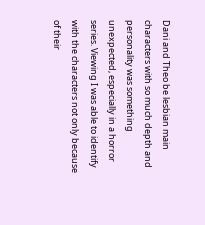Dani and Theo be lesbian main characters with so much depth and personality was something unexpected, especially in a horror series. Viewing I was able to identify with the characters not only because of their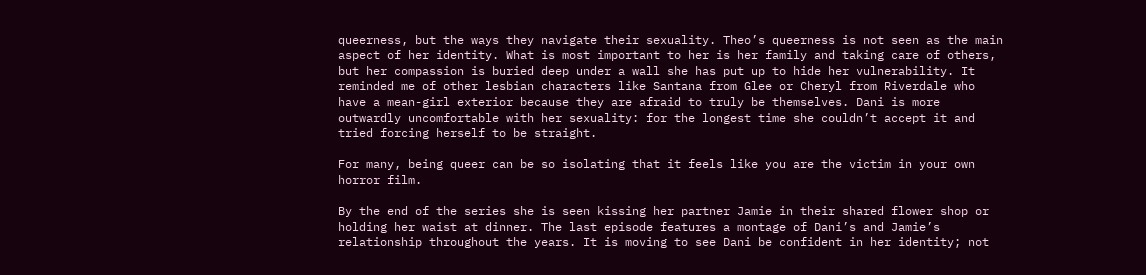queerness, but the ways they navigate their sexuality. Theo’s queerness is not seen as the main aspect of her identity. What is most important to her is her family and taking care of others, but her compassion is buried deep under a wall she has put up to hide her vulnerability. It reminded me of other lesbian characters like Santana from Glee or Cheryl from Riverdale who have a mean-girl exterior because they are afraid to truly be themselves. Dani is more outwardly uncomfortable with her sexuality: for the longest time she couldn’t accept it and tried forcing herself to be straight.

For many, being queer can be so isolating that it feels like you are the victim in your own horror film.

By the end of the series she is seen kissing her partner Jamie in their shared flower shop or holding her waist at dinner. The last episode features a montage of Dani’s and Jamie’s relationship throughout the years. It is moving to see Dani be confident in her identity; not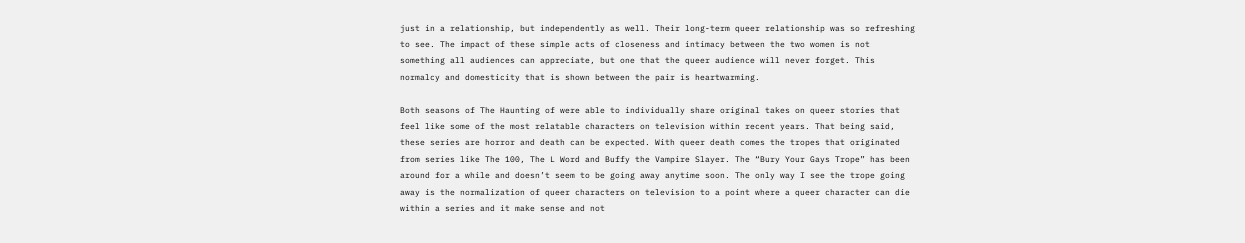just in a relationship, but independently as well. Their long-term queer relationship was so refreshing to see. The impact of these simple acts of closeness and intimacy between the two women is not something all audiences can appreciate, but one that the queer audience will never forget. This normalcy and domesticity that is shown between the pair is heartwarming.

Both seasons of The Haunting of were able to individually share original takes on queer stories that feel like some of the most relatable characters on television within recent years. That being said, these series are horror and death can be expected. With queer death comes the tropes that originated from series like The 100, The L Word and Buffy the Vampire Slayer. The “Bury Your Gays Trope” has been around for a while and doesn’t seem to be going away anytime soon. The only way I see the trope going away is the normalization of queer characters on television to a point where a queer character can die within a series and it make sense and not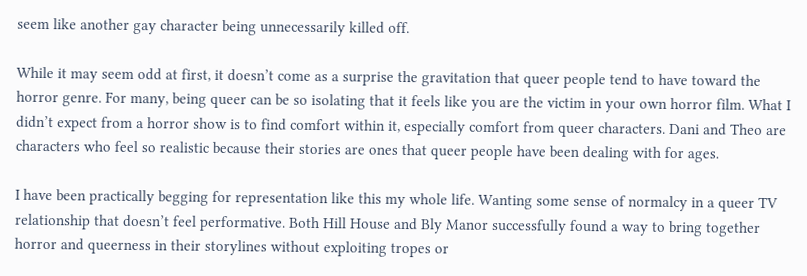seem like another gay character being unnecessarily killed off.

While it may seem odd at first, it doesn’t come as a surprise the gravitation that queer people tend to have toward the horror genre. For many, being queer can be so isolating that it feels like you are the victim in your own horror film. What I didn’t expect from a horror show is to find comfort within it, especially comfort from queer characters. Dani and Theo are characters who feel so realistic because their stories are ones that queer people have been dealing with for ages.

I have been practically begging for representation like this my whole life. Wanting some sense of normalcy in a queer TV relationship that doesn’t feel performative. Both Hill House and Bly Manor successfully found a way to bring together horror and queerness in their storylines without exploiting tropes or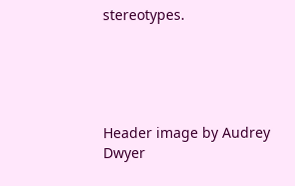stereotypes.





Header image by Audrey Dwyer